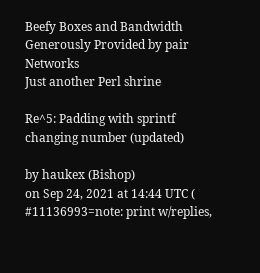Beefy Boxes and Bandwidth Generously Provided by pair Networks
Just another Perl shrine

Re^5: Padding with sprintf changing number (updated)

by haukex (Bishop)
on Sep 24, 2021 at 14:44 UTC ( #11136993=note: print w/replies,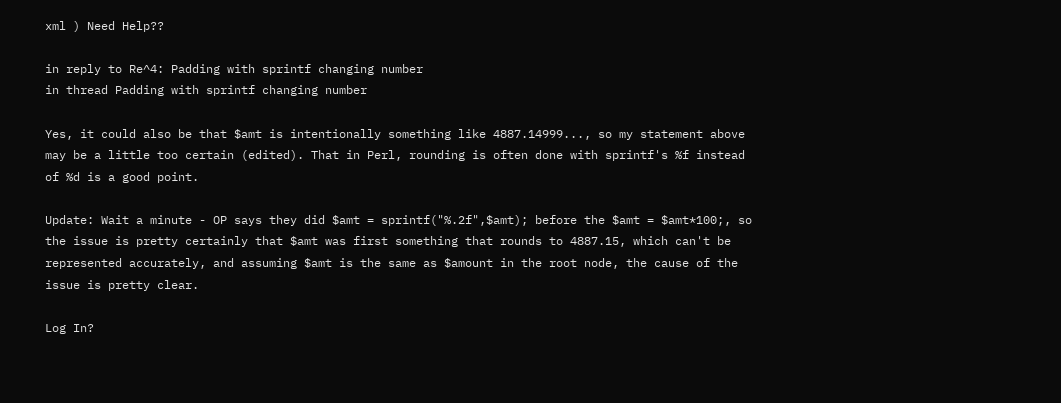xml ) Need Help??

in reply to Re^4: Padding with sprintf changing number
in thread Padding with sprintf changing number

Yes, it could also be that $amt is intentionally something like 4887.14999..., so my statement above may be a little too certain (edited). That in Perl, rounding is often done with sprintf's %f instead of %d is a good point.

Update: Wait a minute - OP says they did $amt = sprintf("%.2f",$amt); before the $amt = $amt*100;, so the issue is pretty certainly that $amt was first something that rounds to 4887.15, which can't be represented accurately, and assuming $amt is the same as $amount in the root node, the cause of the issue is pretty clear.

Log In?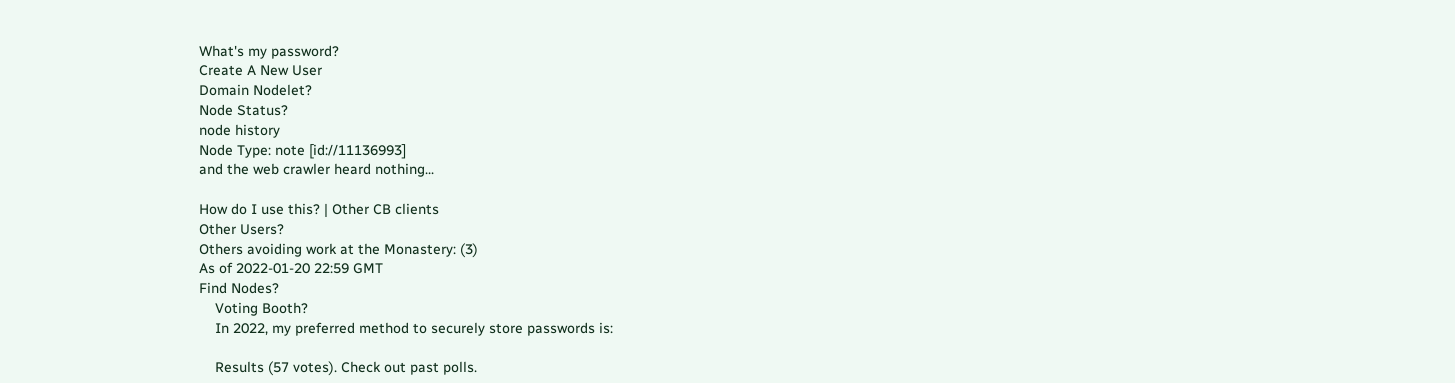What's my password?
Create A New User
Domain Nodelet?
Node Status?
node history
Node Type: note [id://11136993]
and the web crawler heard nothing...

How do I use this? | Other CB clients
Other Users?
Others avoiding work at the Monastery: (3)
As of 2022-01-20 22:59 GMT
Find Nodes?
    Voting Booth?
    In 2022, my preferred method to securely store passwords is:

    Results (57 votes). Check out past polls.